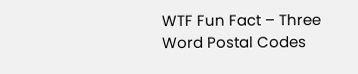WTF Fun Fact – Three Word Postal Codes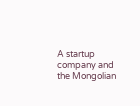A startup company and the Mongolian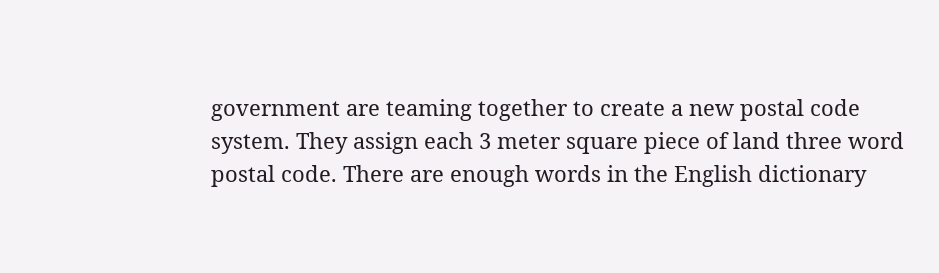government are teaming together to create a new postal code system. They assign each 3 meter square piece of land three word postal code. There are enough words in the English dictionary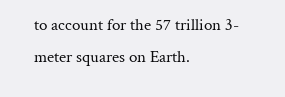to account for the 57 trillion 3-meter squares on Earth.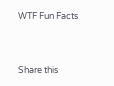WTF Fun Facts


Share this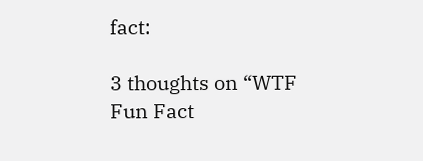fact:

3 thoughts on “WTF Fun Fact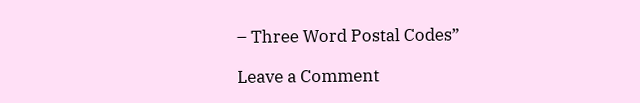– Three Word Postal Codes”

Leave a Comment